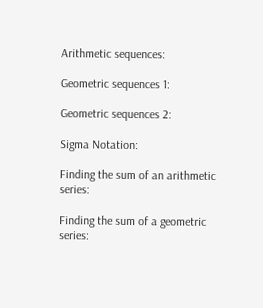Arithmetic sequences:

Geometric sequences 1:

Geometric sequences 2:

Sigma Notation:

Finding the sum of an arithmetic series:

Finding the sum of a geometric series: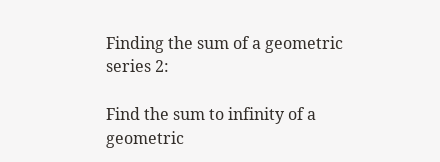Finding the sum of a geometric series 2:

Find the sum to infinity of a geometric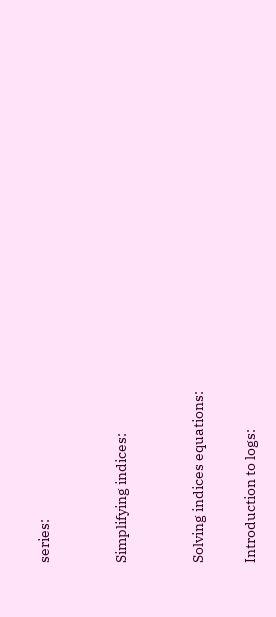series:


Simplifying indices:


Solving indices equations:

Introduction to logs: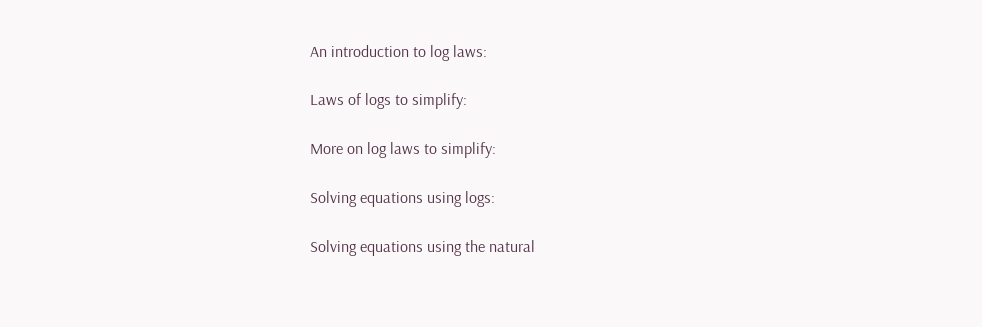An introduction to log laws:

Laws of logs to simplify:

More on log laws to simplify:

Solving equations using logs:

Solving equations using the natural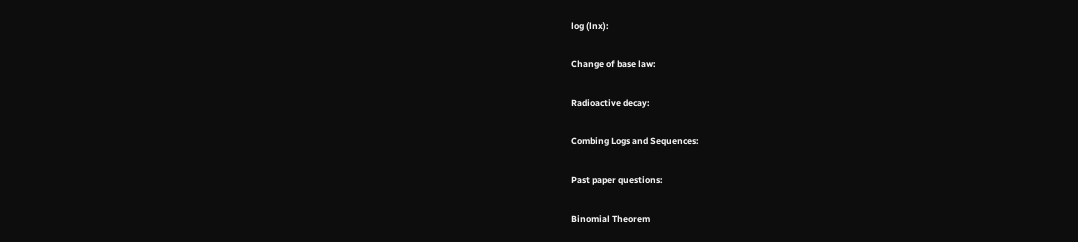log (lnx):

Change of base law:

Radioactive decay:

Combing Logs and Sequences:

Past paper questions:

Binomial Theorem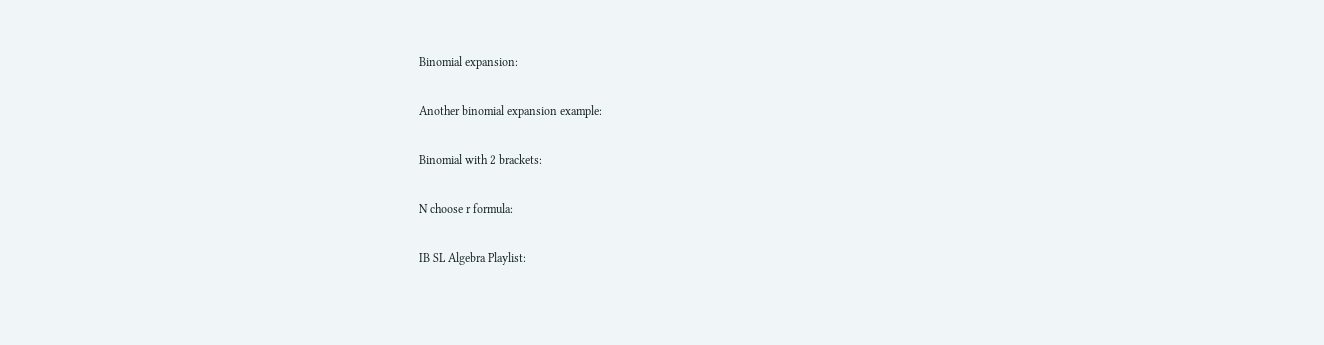Binomial expansion:

Another binomial expansion example:

Binomial with 2 brackets:

N choose r formula:

IB SL Algebra Playlist: